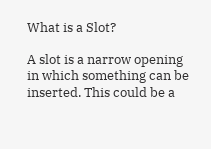What is a Slot?

A slot is a narrow opening in which something can be inserted. This could be a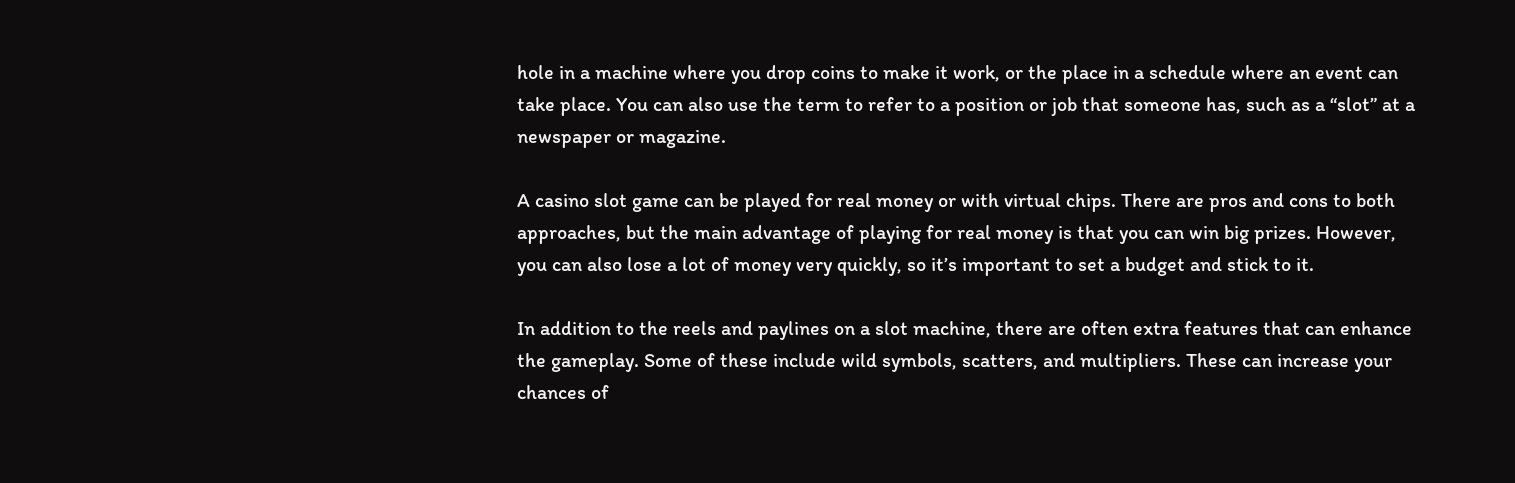hole in a machine where you drop coins to make it work, or the place in a schedule where an event can take place. You can also use the term to refer to a position or job that someone has, such as a “slot” at a newspaper or magazine.

A casino slot game can be played for real money or with virtual chips. There are pros and cons to both approaches, but the main advantage of playing for real money is that you can win big prizes. However, you can also lose a lot of money very quickly, so it’s important to set a budget and stick to it.

In addition to the reels and paylines on a slot machine, there are often extra features that can enhance the gameplay. Some of these include wild symbols, scatters, and multipliers. These can increase your chances of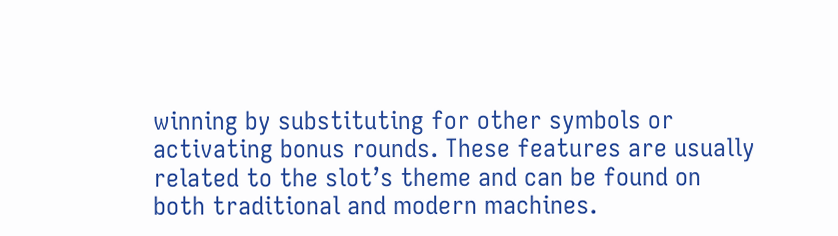winning by substituting for other symbols or activating bonus rounds. These features are usually related to the slot’s theme and can be found on both traditional and modern machines.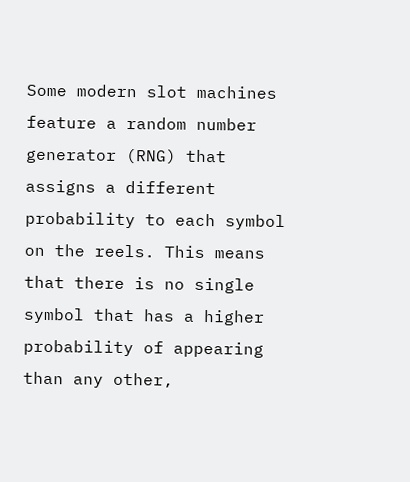Some modern slot machines feature a random number generator (RNG) that assigns a different probability to each symbol on the reels. This means that there is no single symbol that has a higher probability of appearing than any other,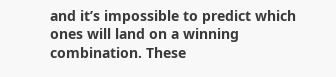and it’s impossible to predict which ones will land on a winning combination. These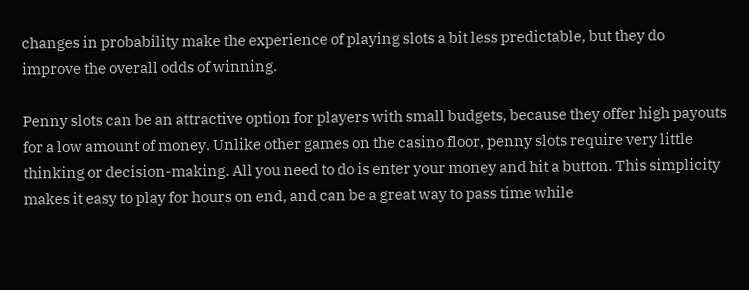changes in probability make the experience of playing slots a bit less predictable, but they do improve the overall odds of winning.

Penny slots can be an attractive option for players with small budgets, because they offer high payouts for a low amount of money. Unlike other games on the casino floor, penny slots require very little thinking or decision-making. All you need to do is enter your money and hit a button. This simplicity makes it easy to play for hours on end, and can be a great way to pass time while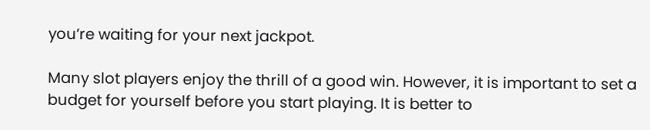you’re waiting for your next jackpot.

Many slot players enjoy the thrill of a good win. However, it is important to set a budget for yourself before you start playing. It is better to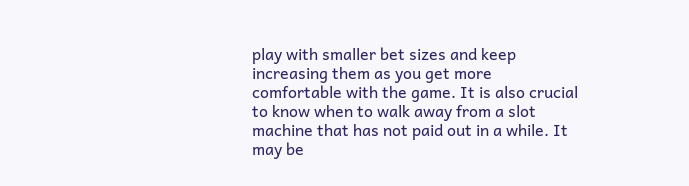play with smaller bet sizes and keep increasing them as you get more comfortable with the game. It is also crucial to know when to walk away from a slot machine that has not paid out in a while. It may be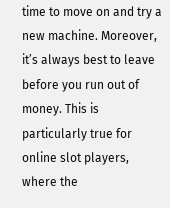time to move on and try a new machine. Moreover, it’s always best to leave before you run out of money. This is particularly true for online slot players, where the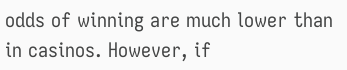odds of winning are much lower than in casinos. However, if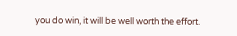you do win, it will be well worth the effort.